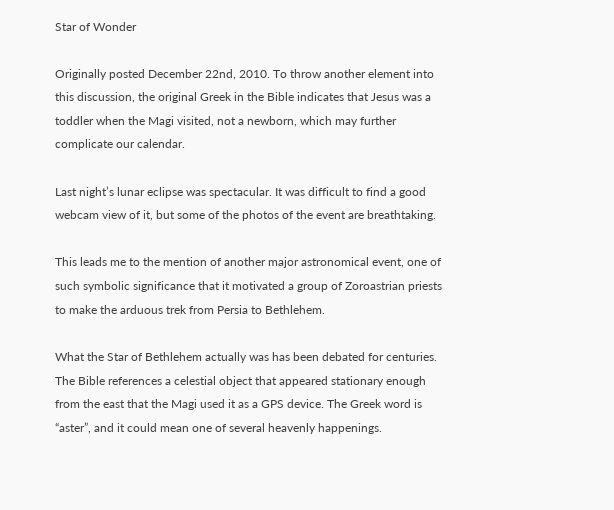Star of Wonder

Originally posted December 22nd, 2010. To throw another element into this discussion, the original Greek in the Bible indicates that Jesus was a toddler when the Magi visited, not a newborn, which may further complicate our calendar.

Last night’s lunar eclipse was spectacular. It was difficult to find a good webcam view of it, but some of the photos of the event are breathtaking.

This leads me to the mention of another major astronomical event, one of such symbolic significance that it motivated a group of Zoroastrian priests to make the arduous trek from Persia to Bethlehem.

What the Star of Bethlehem actually was has been debated for centuries. The Bible references a celestial object that appeared stationary enough from the east that the Magi used it as a GPS device. The Greek word is “aster”, and it could mean one of several heavenly happenings.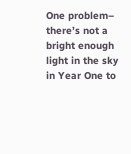One problem– there’s not a bright enough light in the sky in Year One to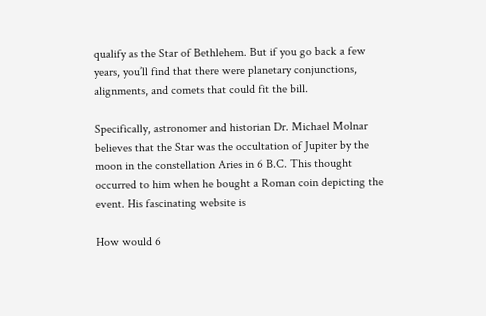qualify as the Star of Bethlehem. But if you go back a few years, you’ll find that there were planetary conjunctions, alignments, and comets that could fit the bill.

Specifically, astronomer and historian Dr. Michael Molnar believes that the Star was the occultation of Jupiter by the moon in the constellation Aries in 6 B.C. This thought occurred to him when he bought a Roman coin depicting the event. His fascinating website is

How would 6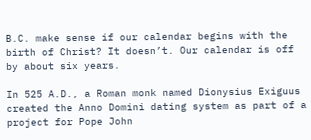B.C. make sense if our calendar begins with the birth of Christ? It doesn’t. Our calendar is off by about six years.

In 525 A.D., a Roman monk named Dionysius Exiguus created the Anno Domini dating system as part of a project for Pope John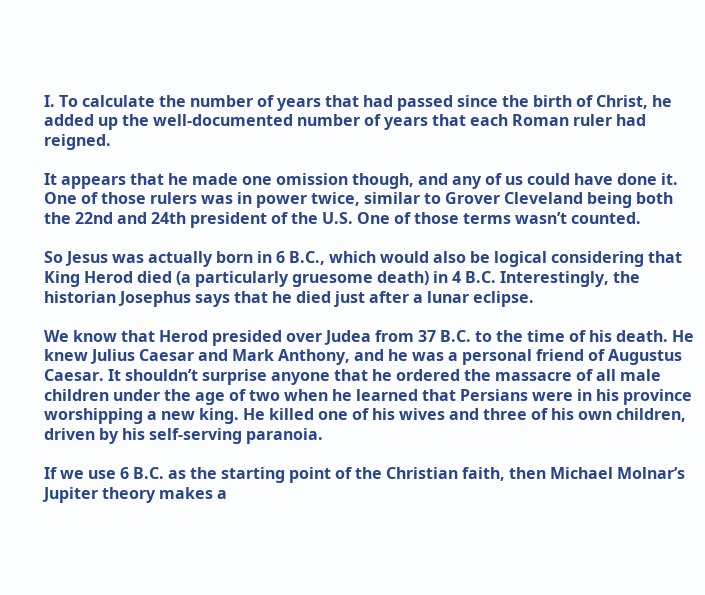I. To calculate the number of years that had passed since the birth of Christ, he added up the well-documented number of years that each Roman ruler had reigned.

It appears that he made one omission though, and any of us could have done it. One of those rulers was in power twice, similar to Grover Cleveland being both the 22nd and 24th president of the U.S. One of those terms wasn’t counted.

So Jesus was actually born in 6 B.C., which would also be logical considering that King Herod died (a particularly gruesome death) in 4 B.C. Interestingly, the historian Josephus says that he died just after a lunar eclipse.

We know that Herod presided over Judea from 37 B.C. to the time of his death. He knew Julius Caesar and Mark Anthony, and he was a personal friend of Augustus Caesar. It shouldn’t surprise anyone that he ordered the massacre of all male children under the age of two when he learned that Persians were in his province worshipping a new king. He killed one of his wives and three of his own children, driven by his self-serving paranoia.

If we use 6 B.C. as the starting point of the Christian faith, then Michael Molnar’s Jupiter theory makes a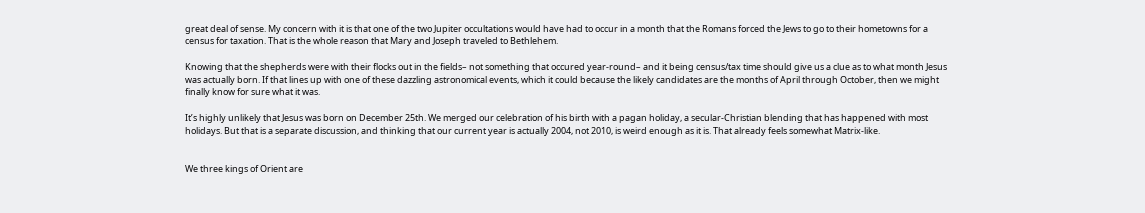great deal of sense. My concern with it is that one of the two Jupiter occultations would have had to occur in a month that the Romans forced the Jews to go to their hometowns for a census for taxation. That is the whole reason that Mary and Joseph traveled to Bethlehem.

Knowing that the shepherds were with their flocks out in the fields– not something that occured year-round– and it being census/tax time should give us a clue as to what month Jesus was actually born. If that lines up with one of these dazzling astronomical events, which it could because the likely candidates are the months of April through October, then we might finally know for sure what it was.

It’s highly unlikely that Jesus was born on December 25th. We merged our celebration of his birth with a pagan holiday, a secular-Christian blending that has happened with most holidays. But that is a separate discussion, and thinking that our current year is actually 2004, not 2010, is weird enough as it is. That already feels somewhat Matrix-like.


We three kings of Orient are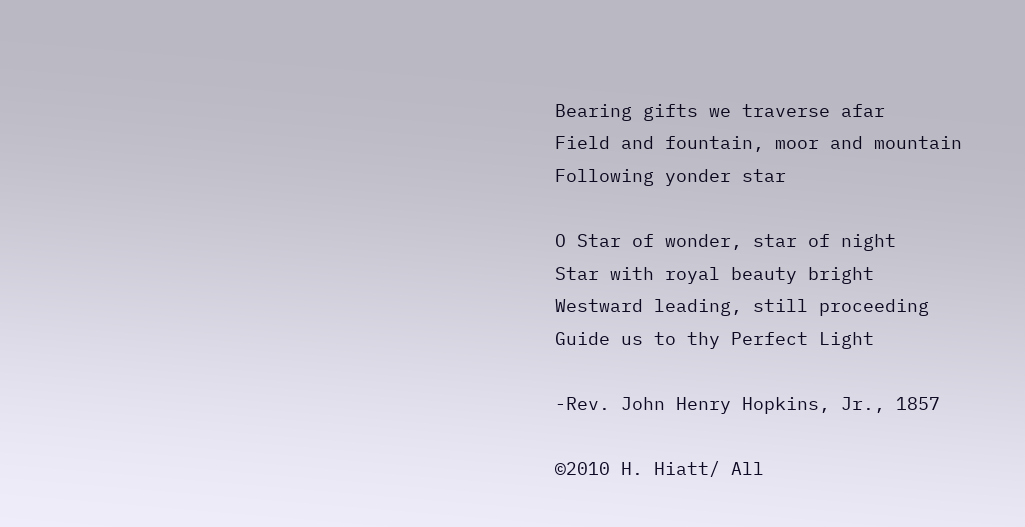Bearing gifts we traverse afar
Field and fountain, moor and mountain
Following yonder star

O Star of wonder, star of night
Star with royal beauty bright
Westward leading, still proceeding
Guide us to thy Perfect Light

-Rev. John Henry Hopkins, Jr., 1857

©2010 H. Hiatt/ All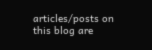articles/posts on this blog are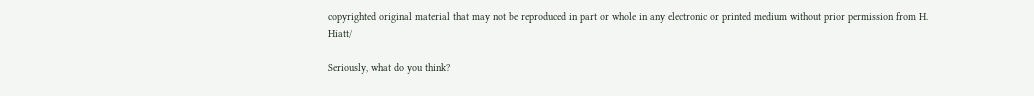copyrighted original material that may not be reproduced in part or whole in any electronic or printed medium without prior permission from H. Hiatt/

Seriously, what do you think?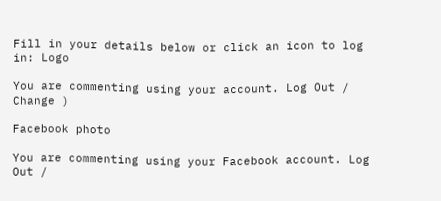Fill in your details below or click an icon to log in: Logo

You are commenting using your account. Log Out /  Change )

Facebook photo

You are commenting using your Facebook account. Log Out /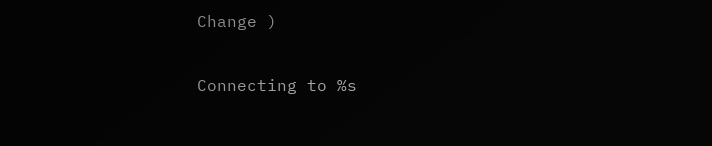Change )

Connecting to %s